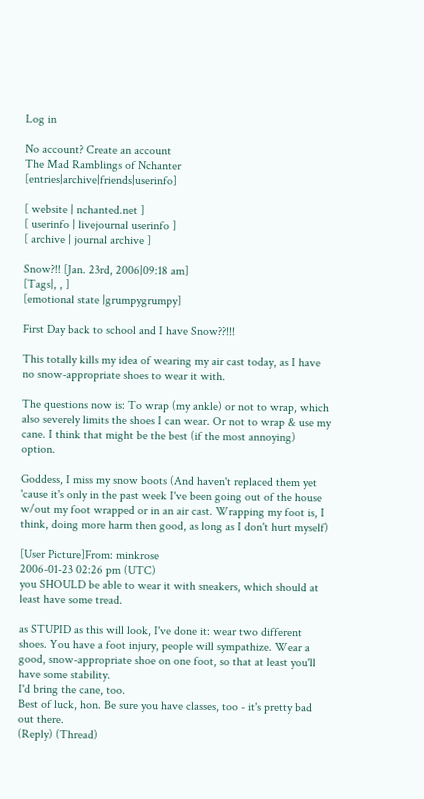Log in

No account? Create an account
The Mad Ramblings of Nchanter [entries|archive|friends|userinfo]

[ website | nchanted.net ]
[ userinfo | livejournal userinfo ]
[ archive | journal archive ]

Snow?!! [Jan. 23rd, 2006|09:18 am]
[Tags|, , ]
[emotional state |grumpygrumpy]

First Day back to school and I have Snow??!!!

This totally kills my idea of wearing my air cast today, as I have no snow-appropriate shoes to wear it with.

The questions now is: To wrap (my ankle) or not to wrap, which also severely limits the shoes I can wear. Or not to wrap & use my cane. I think that might be the best (if the most annoying) option.

Goddess, I miss my snow boots (And haven't replaced them yet 'cause it's only in the past week I've been going out of the house w/out my foot wrapped or in an air cast. Wrapping my foot is, I think, doing more harm then good, as long as I don't hurt myself)

[User Picture]From: minkrose
2006-01-23 02:26 pm (UTC)
you SHOULD be able to wear it with sneakers, which should at least have some tread.

as STUPID as this will look, I've done it: wear two different shoes. You have a foot injury, people will sympathize. Wear a good, snow-appropriate shoe on one foot, so that at least you'll have some stability.
I'd bring the cane, too.
Best of luck, hon. Be sure you have classes, too - it's pretty bad out there.
(Reply) (Thread)